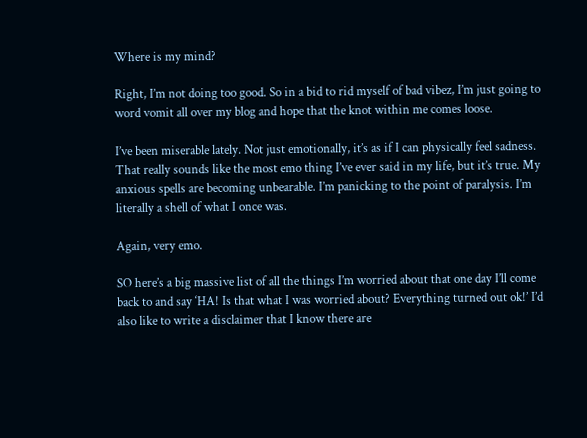Where is my mind?

Right, I’m not doing too good. So in a bid to rid myself of bad vibez, I’m just going to word vomit all over my blog and hope that the knot within me comes loose.

I’ve been miserable lately. Not just emotionally, it’s as if I can physically feel sadness. That really sounds like the most emo thing I’ve ever said in my life, but it’s true. My anxious spells are becoming unbearable. I’m panicking to the point of paralysis. I’m literally a shell of what I once was.

Again, very emo.

SO here’s a big massive list of all the things I’m worried about that one day I’ll come back to and say ‘HA! Is that what I was worried about? Everything turned out ok!’ I’d also like to write a disclaimer that I know there are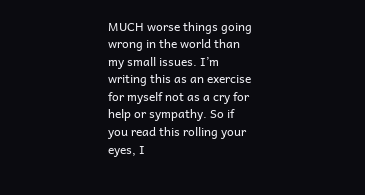MUCH worse things going wrong in the world than my small issues. I’m writing this as an exercise for myself not as a cry for help or sympathy. So if you read this rolling your eyes, I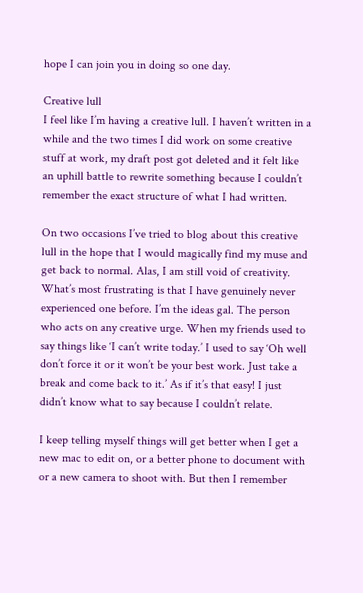hope I can join you in doing so one day.

Creative lull
I feel like I’m having a creative lull. I haven’t written in a while and the two times I did work on some creative stuff at work, my draft post got deleted and it felt like an uphill battle to rewrite something because I couldn’t remember the exact structure of what I had written.

On two occasions I’ve tried to blog about this creative lull in the hope that I would magically find my muse and get back to normal. Alas, I am still void of creativity. What’s most frustrating is that I have genuinely never experienced one before. I’m the ideas gal. The person who acts on any creative urge. When my friends used to say things like ‘I can’t write today.’ I used to say ‘Oh well don’t force it or it won’t be your best work. Just take a break and come back to it.’ As if it’s that easy! I just didn’t know what to say because I couldn’t relate.

I keep telling myself things will get better when I get a new mac to edit on, or a better phone to document with or a new camera to shoot with. But then I remember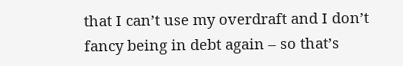that I can’t use my overdraft and I don’t fancy being in debt again – so that’s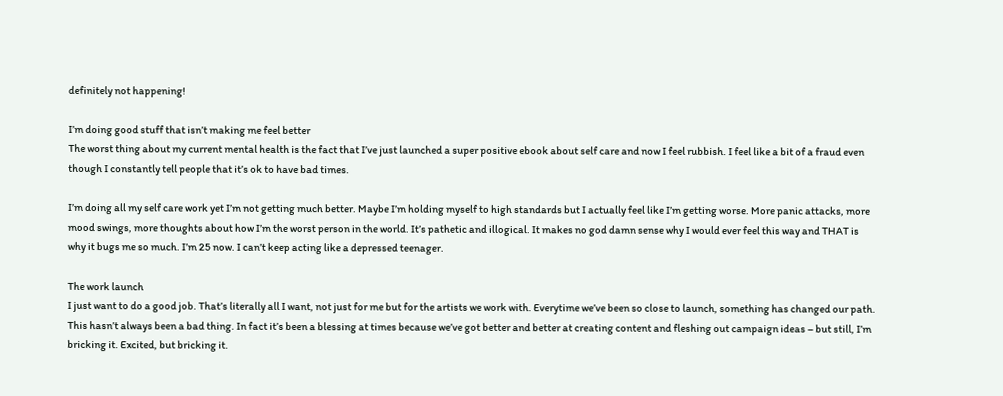definitely not happening!

I’m doing good stuff that isn’t making me feel better
The worst thing about my current mental health is the fact that I’ve just launched a super positive ebook about self care and now I feel rubbish. I feel like a bit of a fraud even though I constantly tell people that it’s ok to have bad times.

I’m doing all my self care work yet I’m not getting much better. Maybe I’m holding myself to high standards but I actually feel like I’m getting worse. More panic attacks, more mood swings, more thoughts about how I’m the worst person in the world. It’s pathetic and illogical. It makes no god damn sense why I would ever feel this way and THAT is why it bugs me so much. I’m 25 now. I can’t keep acting like a depressed teenager.

The work launch
I just want to do a good job. That’s literally all I want, not just for me but for the artists we work with. Everytime we’ve been so close to launch, something has changed our path. This hasn’t always been a bad thing. In fact it’s been a blessing at times because we’ve got better and better at creating content and fleshing out campaign ideas – but still, I’m bricking it. Excited, but bricking it.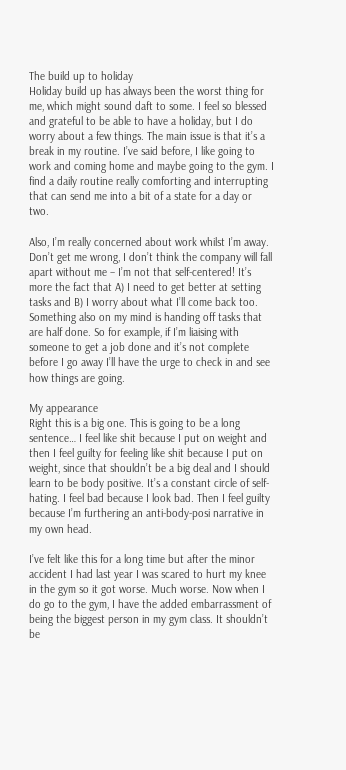The build up to holiday
Holiday build up has always been the worst thing for me, which might sound daft to some. I feel so blessed and grateful to be able to have a holiday, but I do worry about a few things. The main issue is that it’s a break in my routine. I’ve said before, I like going to work and coming home and maybe going to the gym. I find a daily routine really comforting and interrupting that can send me into a bit of a state for a day or two.

Also, I’m really concerned about work whilst I’m away. Don’t get me wrong, I don’t think the company will fall apart without me – I’m not that self-centered! It’s more the fact that A) I need to get better at setting tasks and B) I worry about what I’ll come back too. Something also on my mind is handing off tasks that are half done. So for example, if I’m liaising with someone to get a job done and it’s not complete before I go away I’ll have the urge to check in and see how things are going.

My appearance
Right this is a big one. This is going to be a long sentence… I feel like shit because I put on weight and then I feel guilty for feeling like shit because I put on weight, since that shouldn’t be a big deal and I should learn to be body positive. It’s a constant circle of self-hating. I feel bad because I look bad. Then I feel guilty because I’m furthering an anti-body-posi narrative in my own head.

I’ve felt like this for a long time but after the minor accident I had last year I was scared to hurt my knee in the gym so it got worse. Much worse. Now when I do go to the gym, I have the added embarrassment of being the biggest person in my gym class. It shouldn’t be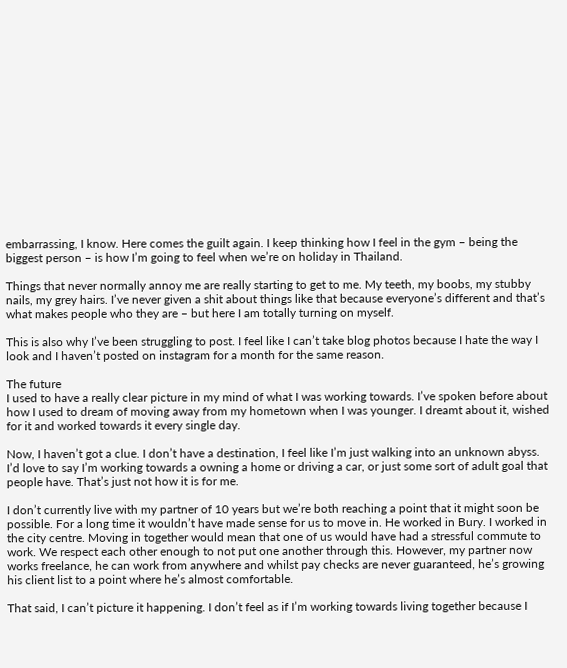embarrassing, I know. Here comes the guilt again. I keep thinking how I feel in the gym – being the biggest person – is how I’m going to feel when we’re on holiday in Thailand.

Things that never normally annoy me are really starting to get to me. My teeth, my boobs, my stubby nails, my grey hairs. I’ve never given a shit about things like that because everyone’s different and that’s what makes people who they are – but here I am totally turning on myself.

This is also why I’ve been struggling to post. I feel like I can’t take blog photos because I hate the way I look and I haven’t posted on instagram for a month for the same reason.

The future
I used to have a really clear picture in my mind of what I was working towards. I’ve spoken before about how I used to dream of moving away from my hometown when I was younger. I dreamt about it, wished for it and worked towards it every single day.

Now, I haven’t got a clue. I don’t have a destination, I feel like I’m just walking into an unknown abyss. I’d love to say I’m working towards a owning a home or driving a car, or just some sort of adult goal that people have. That’s just not how it is for me.

I don’t currently live with my partner of 10 years but we’re both reaching a point that it might soon be possible. For a long time it wouldn’t have made sense for us to move in. He worked in Bury. I worked in the city centre. Moving in together would mean that one of us would have had a stressful commute to work. We respect each other enough to not put one another through this. However, my partner now works freelance, he can work from anywhere and whilst pay checks are never guaranteed, he’s growing his client list to a point where he’s almost comfortable.

That said, I can’t picture it happening. I don’t feel as if I’m working towards living together because I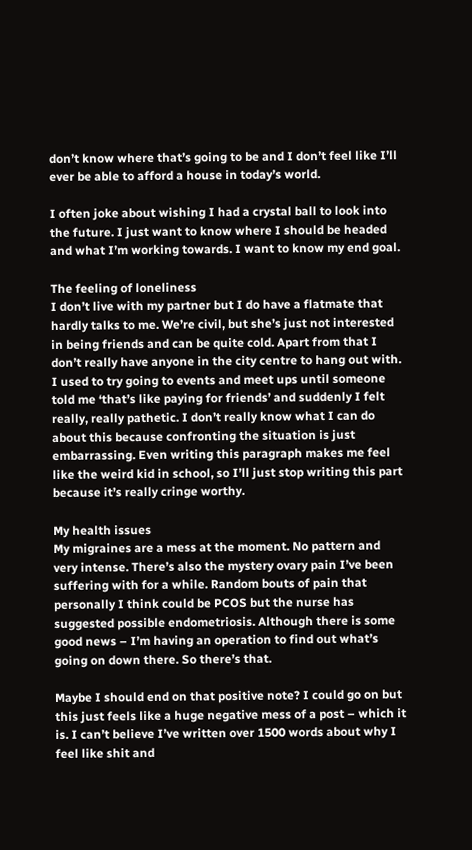don’t know where that’s going to be and I don’t feel like I’ll ever be able to afford a house in today’s world.

I often joke about wishing I had a crystal ball to look into the future. I just want to know where I should be headed and what I’m working towards. I want to know my end goal.

The feeling of loneliness
I don’t live with my partner but I do have a flatmate that hardly talks to me. We’re civil, but she’s just not interested in being friends and can be quite cold. Apart from that I don’t really have anyone in the city centre to hang out with. I used to try going to events and meet ups until someone told me ‘that’s like paying for friends’ and suddenly I felt really, really pathetic. I don’t really know what I can do about this because confronting the situation is just embarrassing. Even writing this paragraph makes me feel like the weird kid in school, so I’ll just stop writing this part because it’s really cringe worthy.

My health issues
My migraines are a mess at the moment. No pattern and very intense. There’s also the mystery ovary pain I’ve been suffering with for a while. Random bouts of pain that personally I think could be PCOS but the nurse has suggested possible endometriosis. Although there is some good news – I’m having an operation to find out what’s going on down there. So there’s that.

Maybe I should end on that positive note? I could go on but this just feels like a huge negative mess of a post – which it is. I can’t believe I’ve written over 1500 words about why I feel like shit and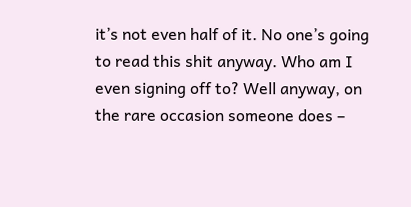it’s not even half of it. No one’s going to read this shit anyway. Who am I even signing off to? Well anyway, on the rare occasion someone does –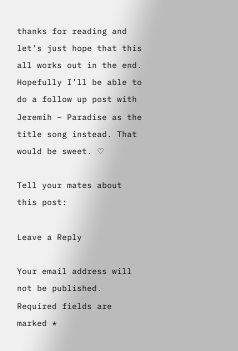thanks for reading and let’s just hope that this all works out in the end. Hopefully I’ll be able to do a follow up post with Jeremih – Paradise as the title song instead. That would be sweet. ♡

Tell your mates about this post:

Leave a Reply

Your email address will not be published. Required fields are marked *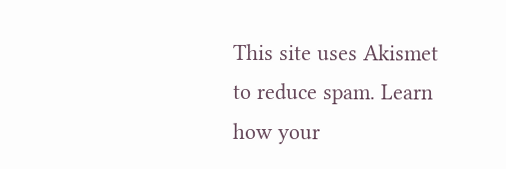This site uses Akismet to reduce spam. Learn how your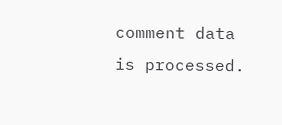comment data is processed.